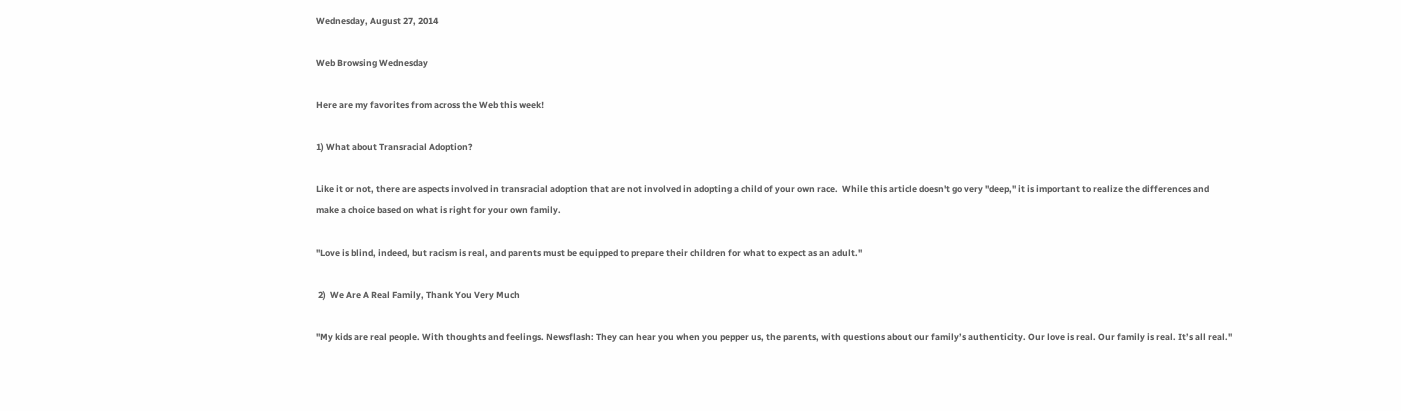Wednesday, August 27, 2014

Web Browsing Wednesday

Here are my favorites from across the Web this week!

1) What about Transracial Adoption?

Like it or not, there are aspects involved in transracial adoption that are not involved in adopting a child of your own race.  While this article doesn't go very "deep," it is important to realize the differences and make a choice based on what is right for your own family.

"Love is blind, indeed, but racism is real, and parents must be equipped to prepare their children for what to expect as an adult."

 2)  We Are A Real Family, Thank You Very Much

"My kids are real people. With thoughts and feelings. Newsflash: They can hear you when you pepper us, the parents, with questions about our family’s authenticity. Our love is real. Our family is real. It’s all real."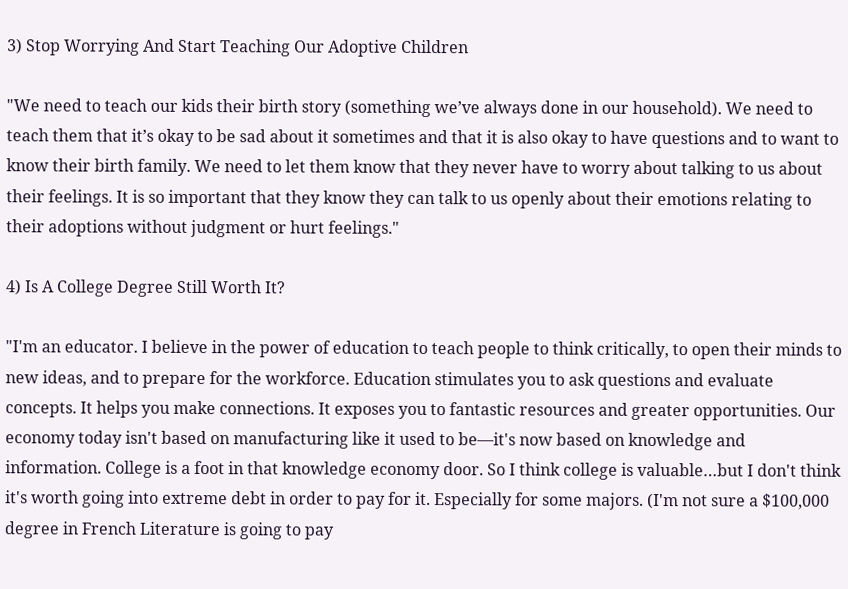3) Stop Worrying And Start Teaching Our Adoptive Children

"We need to teach our kids their birth story (something we’ve always done in our household). We need to teach them that it’s okay to be sad about it sometimes and that it is also okay to have questions and to want to know their birth family. We need to let them know that they never have to worry about talking to us about their feelings. It is so important that they know they can talk to us openly about their emotions relating to their adoptions without judgment or hurt feelings."

4) Is A College Degree Still Worth It?

"I'm an educator. I believe in the power of education to teach people to think critically, to open their minds to new ideas, and to prepare for the workforce. Education stimulates you to ask questions and evaluate concepts. It helps you make connections. It exposes you to fantastic resources and greater opportunities. Our economy today isn't based on manufacturing like it used to be—it's now based on knowledge and information. College is a foot in that knowledge economy door. So I think college is valuable…but I don't think it's worth going into extreme debt in order to pay for it. Especially for some majors. (I'm not sure a $100,000 degree in French Literature is going to pay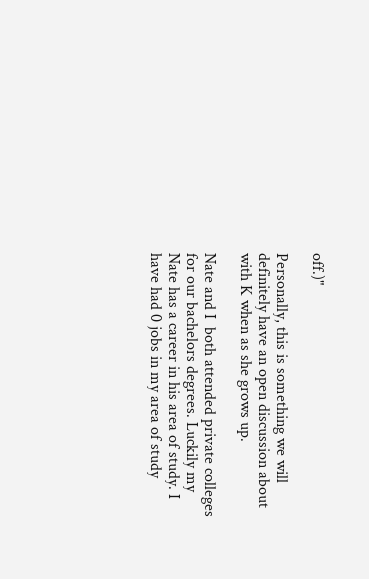off.)"

Personally, this is something we will definitely have an open discussion about with K when as she grows up.

Nate and I  both attended private colleges for our bachelors degrees. Luckily my Nate has a career in his area of study. I have had 0 jobs in my area of study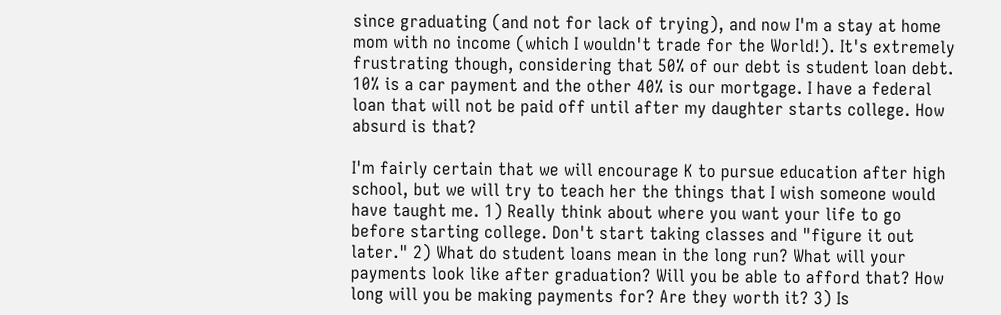since graduating (and not for lack of trying), and now I'm a stay at home mom with no income (which I wouldn't trade for the World!). It's extremely frustrating though, considering that 50% of our debt is student loan debt. 10% is a car payment and the other 40% is our mortgage. I have a federal loan that will not be paid off until after my daughter starts college. How absurd is that?

I'm fairly certain that we will encourage K to pursue education after high school, but we will try to teach her the things that I wish someone would have taught me. 1) Really think about where you want your life to go before starting college. Don't start taking classes and "figure it out later." 2) What do student loans mean in the long run? What will your payments look like after graduation? Will you be able to afford that? How long will you be making payments for? Are they worth it? 3) Is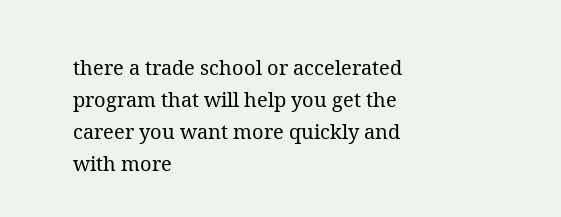there a trade school or accelerated program that will help you get the career you want more quickly and with more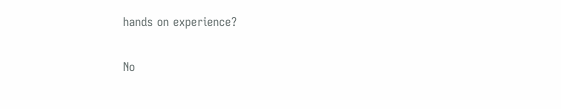hands on experience?


No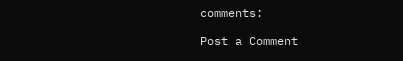comments:

Post a Comment